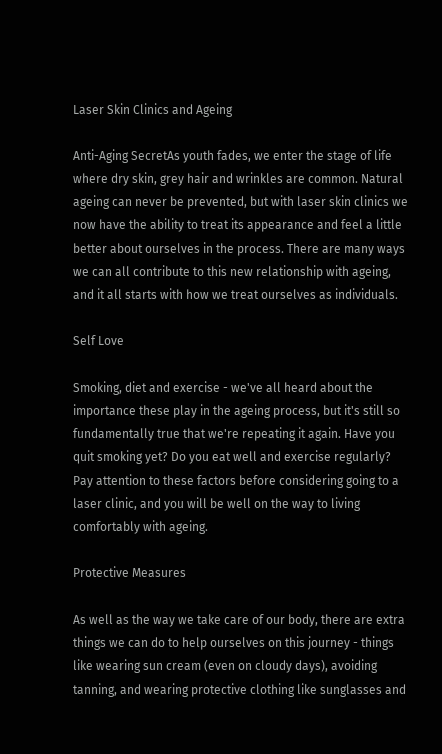Laser Skin Clinics and Ageing

Anti-Aging SecretAs youth fades, we enter the stage of life where dry skin, grey hair and wrinkles are common. Natural ageing can never be prevented, but with laser skin clinics we now have the ability to treat its appearance and feel a little better about ourselves in the process. There are many ways we can all contribute to this new relationship with ageing, and it all starts with how we treat ourselves as individuals.

Self Love

Smoking, diet and exercise - we've all heard about the importance these play in the ageing process, but it's still so fundamentally true that we're repeating it again. Have you quit smoking yet? Do you eat well and exercise regularly? Pay attention to these factors before considering going to a laser clinic, and you will be well on the way to living comfortably with ageing.

Protective Measures

As well as the way we take care of our body, there are extra things we can do to help ourselves on this journey - things like wearing sun cream (even on cloudy days), avoiding tanning, and wearing protective clothing like sunglasses and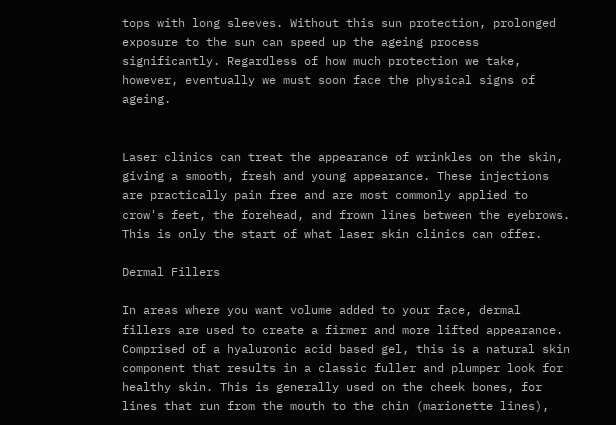tops with long sleeves. Without this sun protection, prolonged exposure to the sun can speed up the ageing process significantly. Regardless of how much protection we take, however, eventually we must soon face the physical signs of ageing.


Laser clinics can treat the appearance of wrinkles on the skin, giving a smooth, fresh and young appearance. These injections are practically pain free and are most commonly applied to crow's feet, the forehead, and frown lines between the eyebrows. This is only the start of what laser skin clinics can offer.

Dermal Fillers

In areas where you want volume added to your face, dermal fillers are used to create a firmer and more lifted appearance. Comprised of a hyaluronic acid based gel, this is a natural skin component that results in a classic fuller and plumper look for healthy skin. This is generally used on the cheek bones, for lines that run from the mouth to the chin (marionette lines),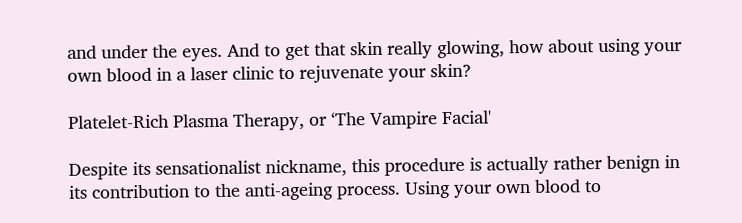and under the eyes. And to get that skin really glowing, how about using your own blood in a laser clinic to rejuvenate your skin?

Platelet-Rich Plasma Therapy, or ‘The Vampire Facial'

Despite its sensationalist nickname, this procedure is actually rather benign in its contribution to the anti-ageing process. Using your own blood to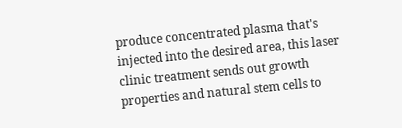produce concentrated plasma that's injected into the desired area, this laser clinic treatment sends out growth properties and natural stem cells to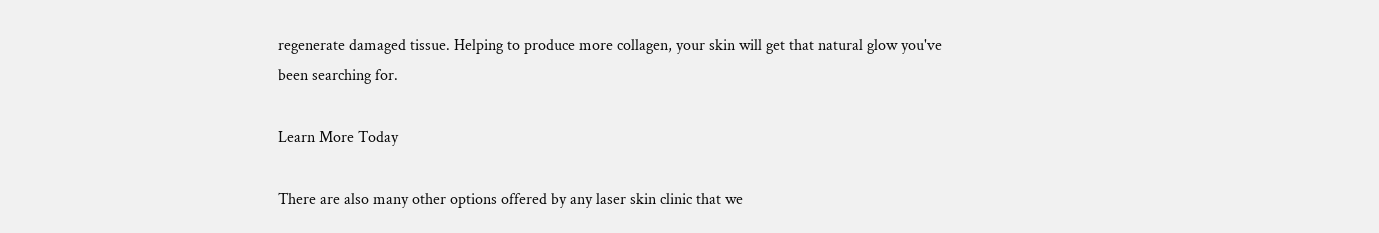regenerate damaged tissue. Helping to produce more collagen, your skin will get that natural glow you've been searching for.

Learn More Today

There are also many other options offered by any laser skin clinic that we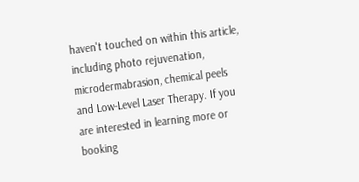haven't touched on within this article, including photo rejuvenation, microdermabrasion, chemical peels and Low-Level Laser Therapy. If you are interested in learning more or booking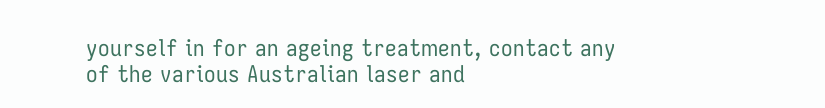yourself in for an ageing treatment, contact any of the various Australian laser and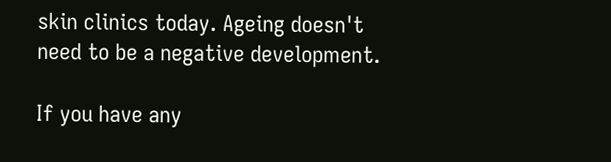skin clinics today. Ageing doesn't need to be a negative development.

If you have any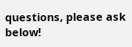questions, please ask below!